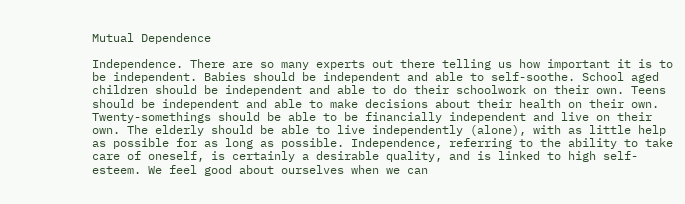Mutual Dependence

Independence. There are so many experts out there telling us how important it is to be independent. Babies should be independent and able to self-soothe. School aged children should be independent and able to do their schoolwork on their own. Teens should be independent and able to make decisions about their health on their own. Twenty-somethings should be able to be financially independent and live on their own. The elderly should be able to live independently (alone), with as little help as possible for as long as possible. Independence, referring to the ability to take care of oneself, is certainly a desirable quality, and is linked to high self-esteem. We feel good about ourselves when we can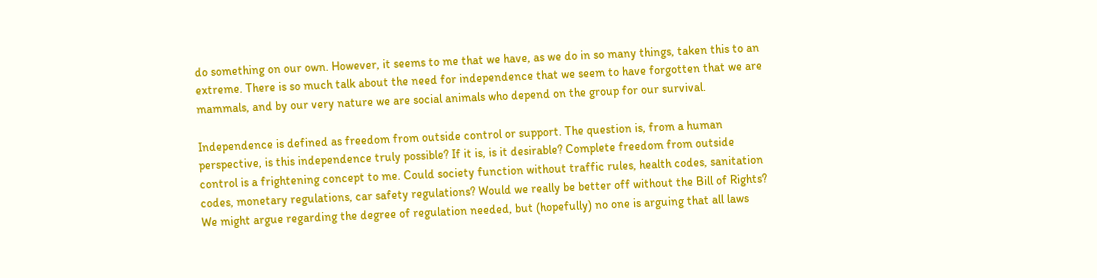do something on our own. However, it seems to me that we have, as we do in so many things, taken this to an extreme. There is so much talk about the need for independence that we seem to have forgotten that we are mammals, and by our very nature we are social animals who depend on the group for our survival.

Independence is defined as freedom from outside control or support. The question is, from a human perspective, is this independence truly possible? If it is, is it desirable? Complete freedom from outside control is a frightening concept to me. Could society function without traffic rules, health codes, sanitation codes, monetary regulations, car safety regulations? Would we really be better off without the Bill of Rights? We might argue regarding the degree of regulation needed, but (hopefully) no one is arguing that all laws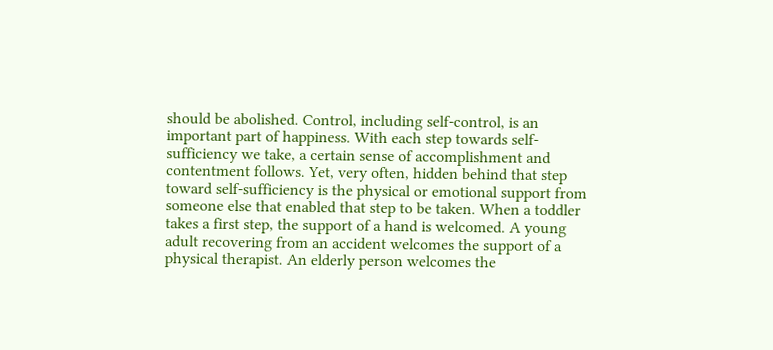should be abolished. Control, including self-control, is an important part of happiness. With each step towards self-sufficiency we take, a certain sense of accomplishment and contentment follows. Yet, very often, hidden behind that step toward self-sufficiency is the physical or emotional support from someone else that enabled that step to be taken. When a toddler takes a first step, the support of a hand is welcomed. A young adult recovering from an accident welcomes the support of a physical therapist. An elderly person welcomes the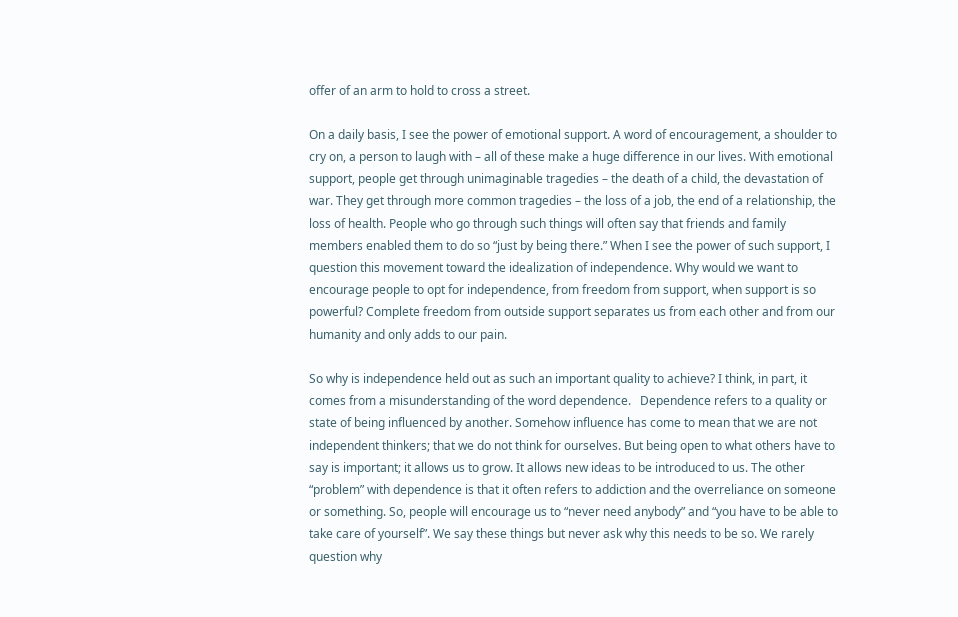offer of an arm to hold to cross a street.

On a daily basis, I see the power of emotional support. A word of encouragement, a shoulder to cry on, a person to laugh with – all of these make a huge difference in our lives. With emotional support, people get through unimaginable tragedies – the death of a child, the devastation of war. They get through more common tragedies – the loss of a job, the end of a relationship, the loss of health. People who go through such things will often say that friends and family members enabled them to do so “just by being there.” When I see the power of such support, I question this movement toward the idealization of independence. Why would we want to encourage people to opt for independence, from freedom from support, when support is so powerful? Complete freedom from outside support separates us from each other and from our humanity and only adds to our pain.

So why is independence held out as such an important quality to achieve? I think, in part, it comes from a misunderstanding of the word dependence.   Dependence refers to a quality or state of being influenced by another. Somehow influence has come to mean that we are not independent thinkers; that we do not think for ourselves. But being open to what others have to say is important; it allows us to grow. It allows new ideas to be introduced to us. The other “problem” with dependence is that it often refers to addiction and the overreliance on someone or something. So, people will encourage us to “never need anybody” and “you have to be able to take care of yourself”. We say these things but never ask why this needs to be so. We rarely question why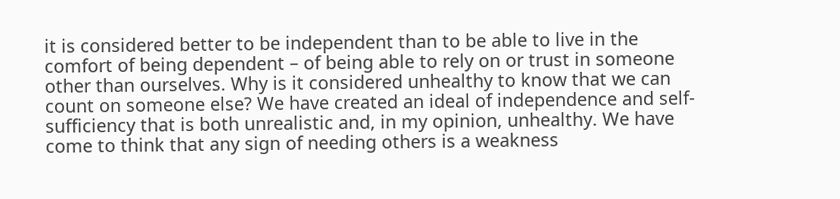it is considered better to be independent than to be able to live in the comfort of being dependent – of being able to rely on or trust in someone other than ourselves. Why is it considered unhealthy to know that we can count on someone else? We have created an ideal of independence and self-sufficiency that is both unrealistic and, in my opinion, unhealthy. We have come to think that any sign of needing others is a weakness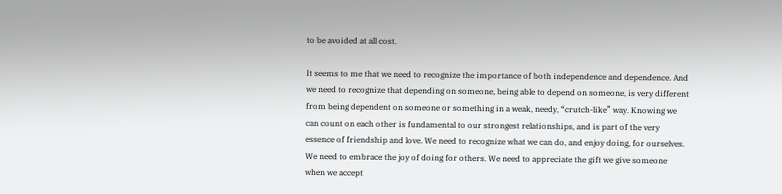to be avoided at all cost.

It seems to me that we need to recognize the importance of both independence and dependence. And we need to recognize that depending on someone, being able to depend on someone, is very different from being dependent on someone or something in a weak, needy, “crutch-like” way. Knowing we can count on each other is fundamental to our strongest relationships, and is part of the very essence of friendship and love. We need to recognize what we can do, and enjoy doing, for ourselves. We need to embrace the joy of doing for others. We need to appreciate the gift we give someone when we accept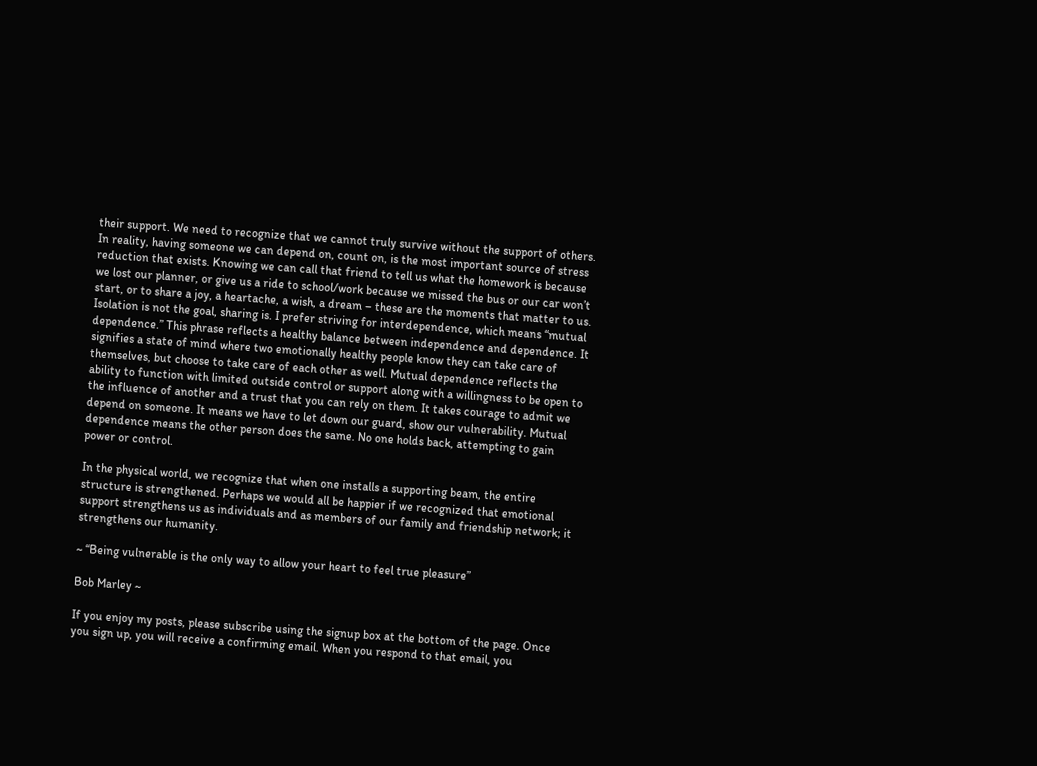their support. We need to recognize that we cannot truly survive without the support of others. In reality, having someone we can depend on, count on, is the most important source of stress reduction that exists. Knowing we can call that friend to tell us what the homework is because we lost our planner, or give us a ride to school/work because we missed the bus or our car won’t start, or to share a joy, a heartache, a wish, a dream – these are the moments that matter to us. Isolation is not the goal, sharing is. I prefer striving for interdependence, which means “mutual dependence.” This phrase reflects a healthy balance between independence and dependence. It signifies a state of mind where two emotionally healthy people know they can take care of themselves, but choose to take care of each other as well. Mutual dependence reflects the ability to function with limited outside control or support along with a willingness to be open to the influence of another and a trust that you can rely on them. It takes courage to admit we depend on someone. It means we have to let down our guard, show our vulnerability. Mutual dependence means the other person does the same. No one holds back, attempting to gain power or control.

In the physical world, we recognize that when one installs a supporting beam, the entire structure is strengthened. Perhaps we would all be happier if we recognized that emotional support strengthens us as individuals and as members of our family and friendship network; it strengthens our humanity.

~ “Being vulnerable is the only way to allow your heart to feel true pleasure”

Bob Marley ~

If you enjoy my posts, please subscribe using the signup box at the bottom of the page. Once you sign up, you will receive a confirming email. When you respond to that email, you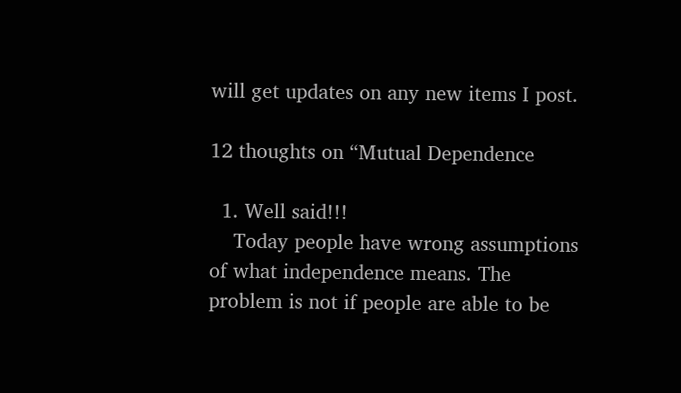will get updates on any new items I post.

12 thoughts on “Mutual Dependence

  1. Well said!!!
    Today people have wrong assumptions of what independence means. The problem is not if people are able to be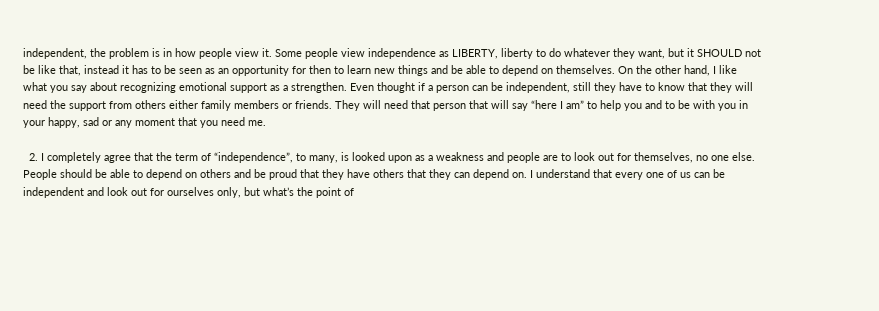independent, the problem is in how people view it. Some people view independence as LIBERTY, liberty to do whatever they want, but it SHOULD not be like that, instead it has to be seen as an opportunity for then to learn new things and be able to depend on themselves. On the other hand, I like what you say about recognizing emotional support as a strengthen. Even thought if a person can be independent, still they have to know that they will need the support from others either family members or friends. They will need that person that will say “here I am” to help you and to be with you in your happy, sad or any moment that you need me.

  2. I completely agree that the term of “independence”, to many, is looked upon as a weakness and people are to look out for themselves, no one else. People should be able to depend on others and be proud that they have others that they can depend on. I understand that every one of us can be independent and look out for ourselves only, but what’s the point of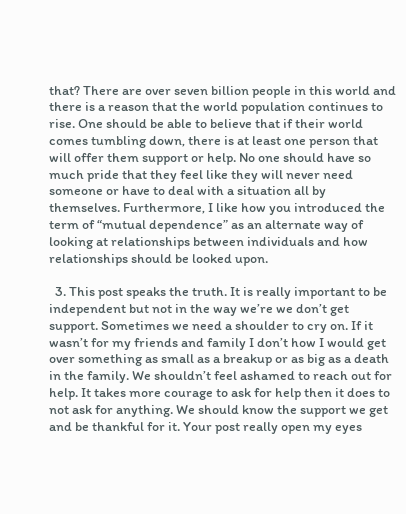that? There are over seven billion people in this world and there is a reason that the world population continues to rise. One should be able to believe that if their world comes tumbling down, there is at least one person that will offer them support or help. No one should have so much pride that they feel like they will never need someone or have to deal with a situation all by themselves. Furthermore, I like how you introduced the term of “mutual dependence” as an alternate way of looking at relationships between individuals and how relationships should be looked upon.

  3. This post speaks the truth. It is really important to be independent but not in the way we’re we don’t get support. Sometimes we need a shoulder to cry on. If it wasn’t for my friends and family I don’t how I would get over something as small as a breakup or as big as a death in the family. We shouldn’t feel ashamed to reach out for help. It takes more courage to ask for help then it does to not ask for anything. We should know the support we get and be thankful for it. Your post really open my eyes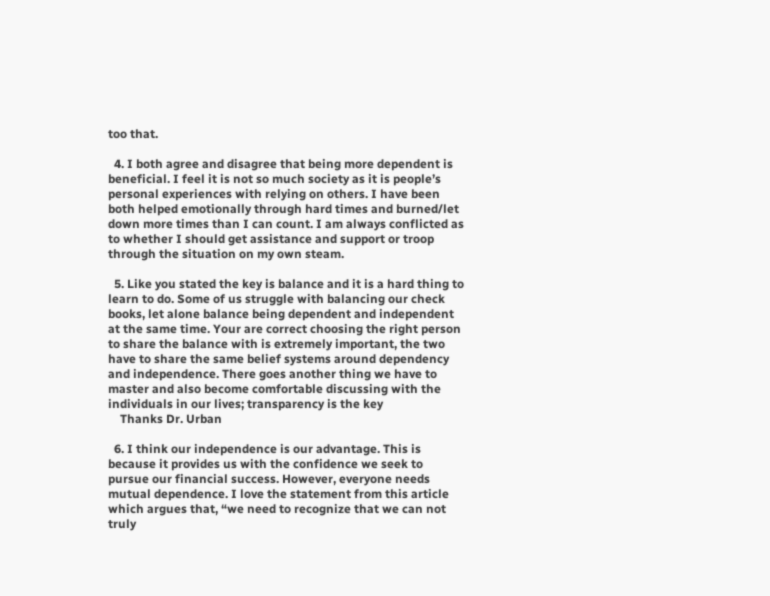too that.

  4. I both agree and disagree that being more dependent is beneficial. I feel it is not so much society as it is people’s personal experiences with relying on others. I have been both helped emotionally through hard times and burned/let down more times than I can count. I am always conflicted as to whether I should get assistance and support or troop through the situation on my own steam.

  5. Like you stated the key is balance and it is a hard thing to learn to do. Some of us struggle with balancing our check books, let alone balance being dependent and independent at the same time. Your are correct choosing the right person to share the balance with is extremely important, the two have to share the same belief systems around dependency and independence. There goes another thing we have to master and also become comfortable discussing with the individuals in our lives; transparency is the key
    Thanks Dr. Urban

  6. I think our independence is our advantage. This is because it provides us with the confidence we seek to pursue our financial success. However, everyone needs mutual dependence. I love the statement from this article which argues that, “we need to recognize that we can not truly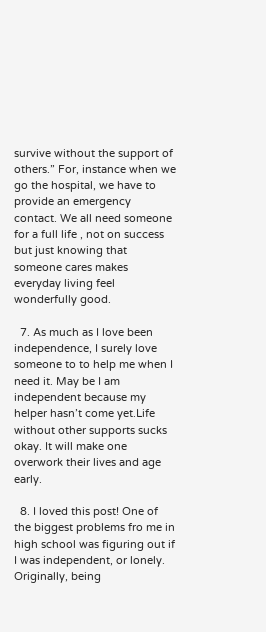survive without the support of others.” For, instance when we go the hospital, we have to provide an emergency contact. We all need someone for a full life , not on success but just knowing that someone cares makes everyday living feel wonderfully good.

  7. As much as I love been independence, I surely love someone to to help me when I need it. May be I am independent because my helper hasn’t come yet.Life without other supports sucks okay. It will make one overwork their lives and age early.

  8. I loved this post! One of the biggest problems fro me in high school was figuring out if I was independent, or lonely. Originally, being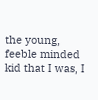the young, feeble minded kid that I was, I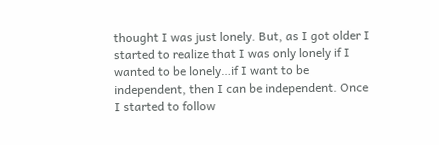thought I was just lonely. But, as I got older I started to realize that I was only lonely if I wanted to be lonely…if I want to be independent, then I can be independent. Once I started to follow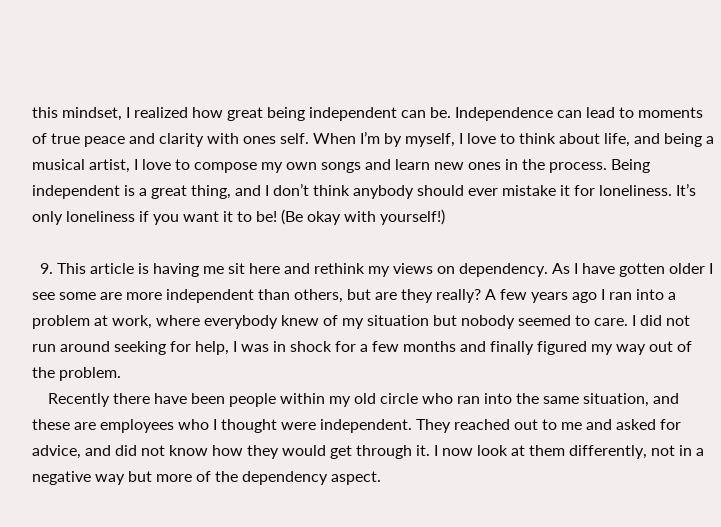this mindset, I realized how great being independent can be. Independence can lead to moments of true peace and clarity with ones self. When I’m by myself, I love to think about life, and being a musical artist, I love to compose my own songs and learn new ones in the process. Being independent is a great thing, and I don’t think anybody should ever mistake it for loneliness. It’s only loneliness if you want it to be! (Be okay with yourself!)

  9. This article is having me sit here and rethink my views on dependency. As I have gotten older I see some are more independent than others, but are they really? A few years ago I ran into a problem at work, where everybody knew of my situation but nobody seemed to care. I did not run around seeking for help, I was in shock for a few months and finally figured my way out of the problem.
    Recently there have been people within my old circle who ran into the same situation, and these are employees who I thought were independent. They reached out to me and asked for advice, and did not know how they would get through it. I now look at them differently, not in a negative way but more of the dependency aspect.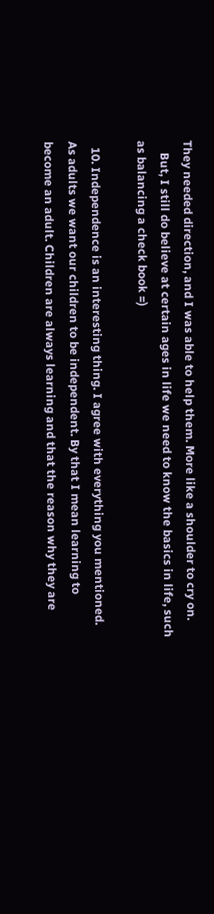They needed direction, and I was able to help them. More like a shoulder to cry on.
    But, I still do believe at certain ages in life we need to know the basics in life, such as balancing a check book =)

  10. Independence is an interesting thing. I agree with everything you mentioned. As adults we want our children to be independent. By that I mean learning to become an adult. Children are always learning and that the reason why they are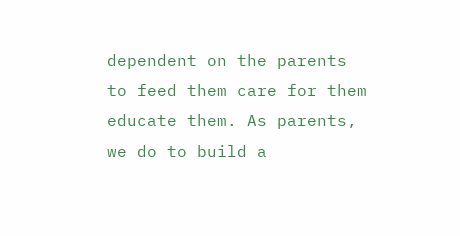dependent on the parents to feed them care for them educate them. As parents, we do to build a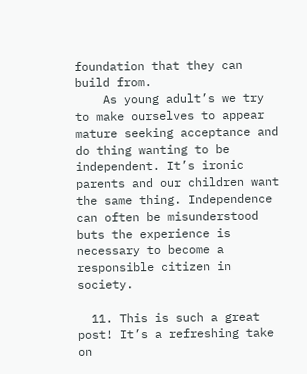foundation that they can build from.
    As young adult’s we try to make ourselves to appear mature seeking acceptance and do thing wanting to be independent. It’s ironic parents and our children want the same thing. Independence can often be misunderstood buts the experience is necessary to become a responsible citizen in society.

  11. This is such a great post! It’s a refreshing take on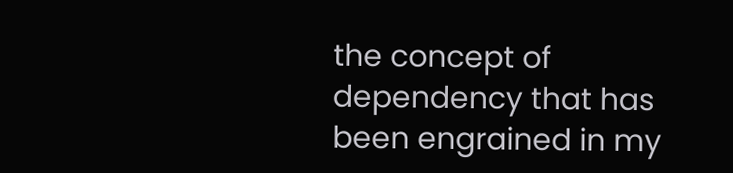the concept of dependency that has been engrained in my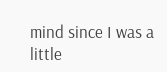mind since I was a little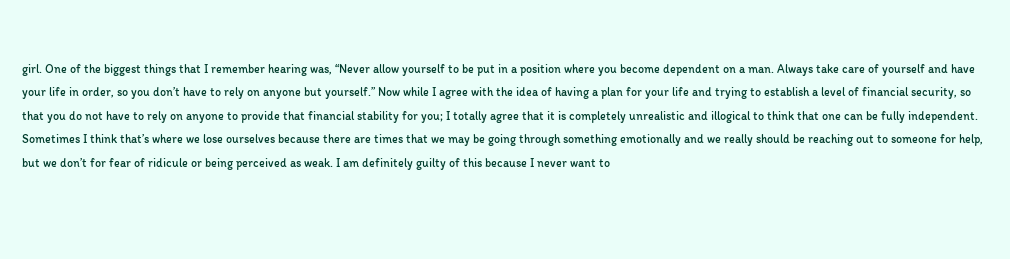girl. One of the biggest things that I remember hearing was, “Never allow yourself to be put in a position where you become dependent on a man. Always take care of yourself and have your life in order, so you don’t have to rely on anyone but yourself.” Now while I agree with the idea of having a plan for your life and trying to establish a level of financial security, so that you do not have to rely on anyone to provide that financial stability for you; I totally agree that it is completely unrealistic and illogical to think that one can be fully independent. Sometimes I think that’s where we lose ourselves because there are times that we may be going through something emotionally and we really should be reaching out to someone for help, but we don’t for fear of ridicule or being perceived as weak. I am definitely guilty of this because I never want to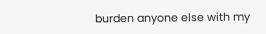burden anyone else with my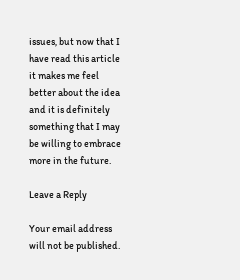issues, but now that I have read this article it makes me feel better about the idea and it is definitely something that I may be willing to embrace more in the future.

Leave a Reply

Your email address will not be published.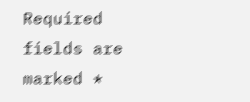Required fields are marked *